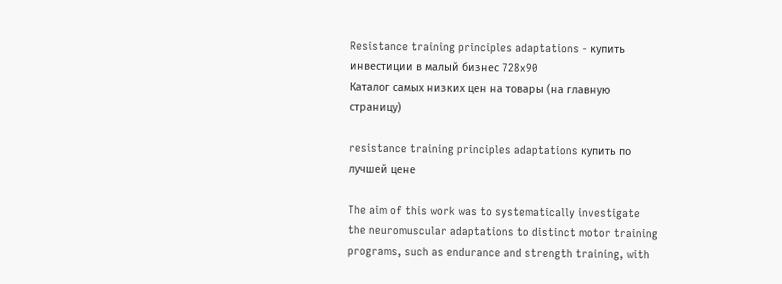Resistance training principles adaptations - купить
инвестиции в малый бизнес 728x90
Каталог самых низких цен на товары (на главную страницу)

resistance training principles adaptations купить по лучшей цене

The aim of this work was to systematically investigate the neuromuscular adaptations to distinct motor training programs, such as endurance and strength training, with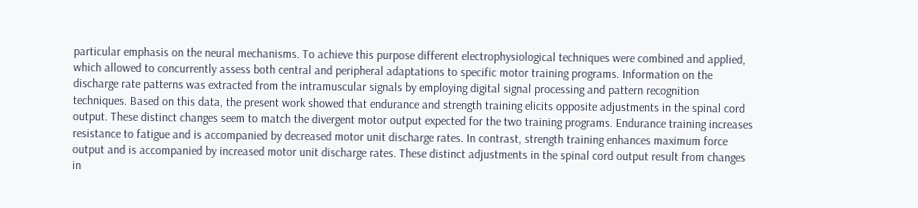particular emphasis on the neural mechanisms. To achieve this purpose different electrophysiological techniques were combined and applied, which allowed to concurrently assess both central and peripheral adaptations to specific motor training programs. Information on the discharge rate patterns was extracted from the intramuscular signals by employing digital signal processing and pattern recognition techniques. Based on this data, the present work showed that endurance and strength training elicits opposite adjustments in the spinal cord output. These distinct changes seem to match the divergent motor output expected for the two training programs. Endurance training increases resistance to fatigue and is accompanied by decreased motor unit discharge rates. In contrast, strength training enhances maximum force output and is accompanied by increased motor unit discharge rates. These distinct adjustments in the spinal cord output result from changes in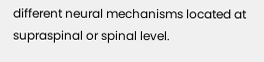different neural mechanisms located at supraspinal or spinal level.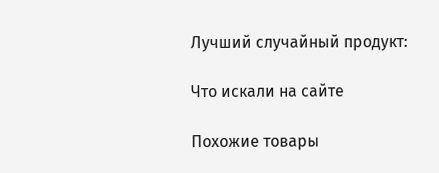Лучший случайный продукт:

Что искали на сайте

Похожие товары